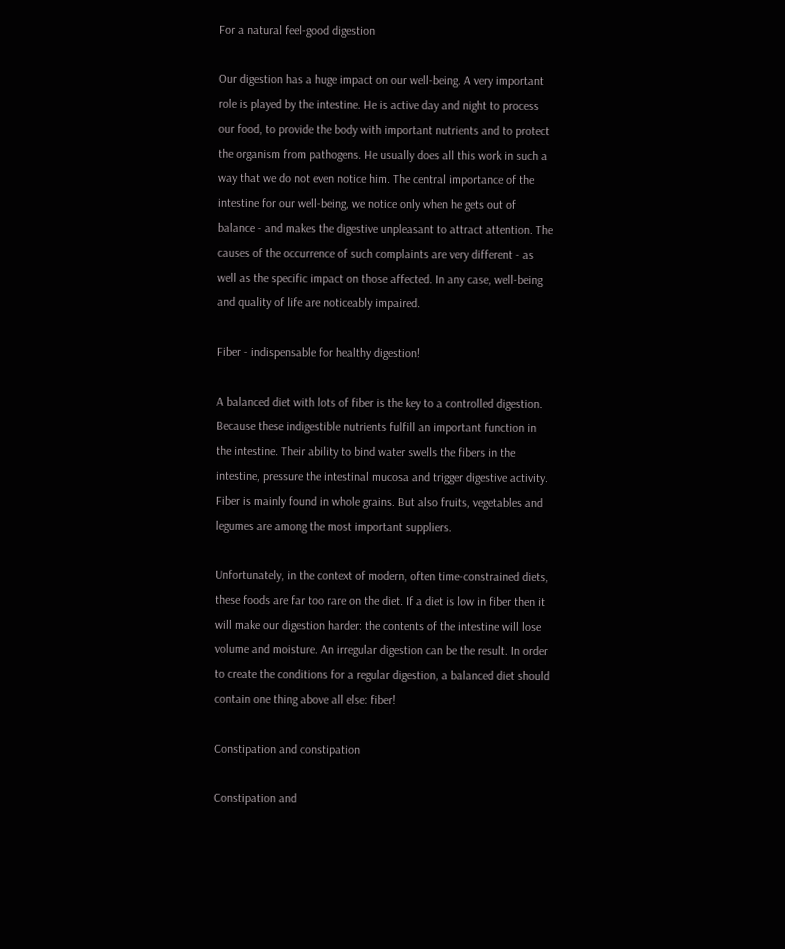For a natural feel-good digestion

Our digestion has a huge impact on our well-being. A very important role is played by the intestine. He is active day and night to process our food, to provide the body with important nutrients and to protect the organism from pathogens. He usually does all this work in such a way that we do not even notice him. The central importance of the intestine for our well-being, we notice only when he gets out of balance - and makes the digestive unpleasant to attract attention. The causes of the occurrence of such complaints are very different - as well as the specific impact on those affected. In any case, well-being and quality of life are noticeably impaired.

Fiber - indispensable for healthy digestion!

A balanced diet with lots of fiber is the key to a controlled digestion. Because these indigestible nutrients fulfill an important function in the intestine. Their ability to bind water swells the fibers in the intestine, pressure the intestinal mucosa and trigger digestive activity. Fiber is mainly found in whole grains. But also fruits, vegetables and legumes are among the most important suppliers.

Unfortunately, in the context of modern, often time-constrained diets, these foods are far too rare on the diet. If a diet is low in fiber then it will make our digestion harder: the contents of the intestine will lose volume and moisture. An irregular digestion can be the result. In order to create the conditions for a regular digestion, a balanced diet should contain one thing above all else: fiber!

Constipation and constipation

Constipation and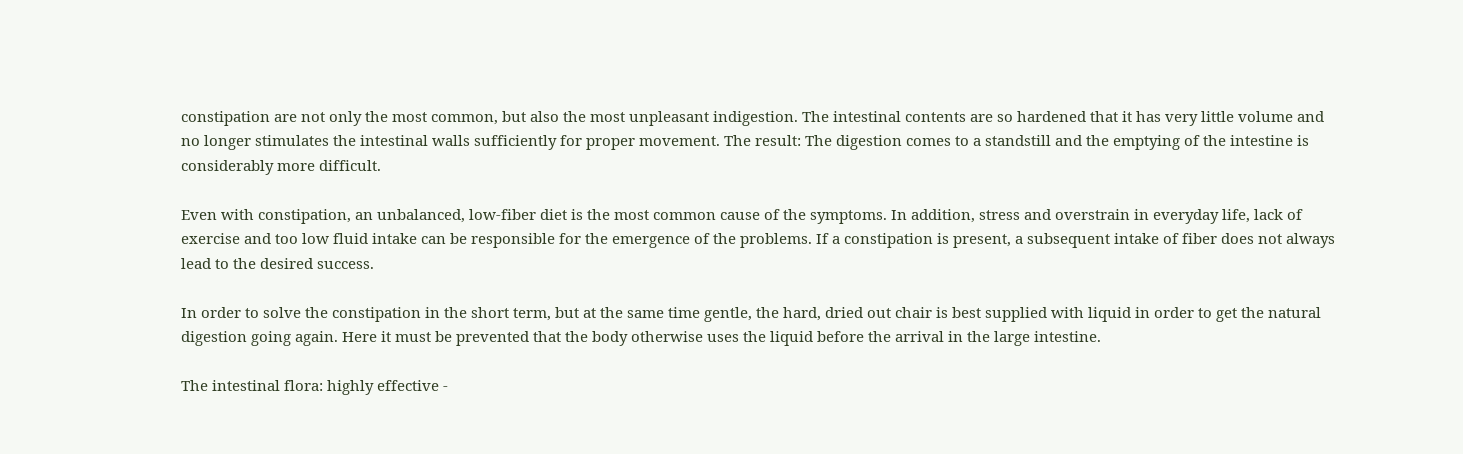constipation are not only the most common, but also the most unpleasant indigestion. The intestinal contents are so hardened that it has very little volume and no longer stimulates the intestinal walls sufficiently for proper movement. The result: The digestion comes to a standstill and the emptying of the intestine is considerably more difficult.

Even with constipation, an unbalanced, low-fiber diet is the most common cause of the symptoms. In addition, stress and overstrain in everyday life, lack of exercise and too low fluid intake can be responsible for the emergence of the problems. If a constipation is present, a subsequent intake of fiber does not always lead to the desired success.

In order to solve the constipation in the short term, but at the same time gentle, the hard, dried out chair is best supplied with liquid in order to get the natural digestion going again. Here it must be prevented that the body otherwise uses the liquid before the arrival in the large intestine.

The intestinal flora: highly effective -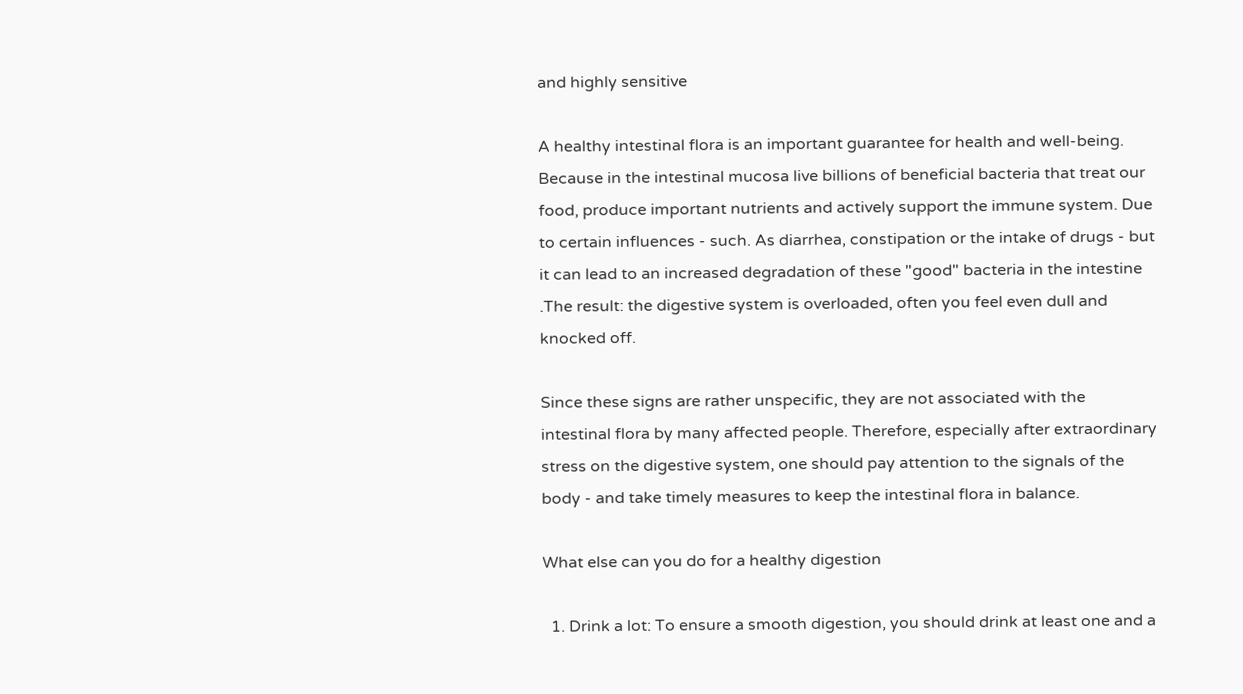and highly sensitive

A healthy intestinal flora is an important guarantee for health and well-being. Because in the intestinal mucosa live billions of beneficial bacteria that treat our food, produce important nutrients and actively support the immune system. Due to certain influences - such. As diarrhea, constipation or the intake of drugs - but it can lead to an increased degradation of these "good" bacteria in the intestine .The result: the digestive system is overloaded, often you feel even dull and knocked off.

Since these signs are rather unspecific, they are not associated with the intestinal flora by many affected people. Therefore, especially after extraordinary stress on the digestive system, one should pay attention to the signals of the body - and take timely measures to keep the intestinal flora in balance.

What else can you do for a healthy digestion

  1. Drink a lot: To ensure a smooth digestion, you should drink at least one and a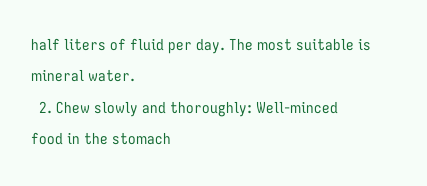half liters of fluid per day. The most suitable is mineral water.
  2. Chew slowly and thoroughly: Well-minced food in the stomach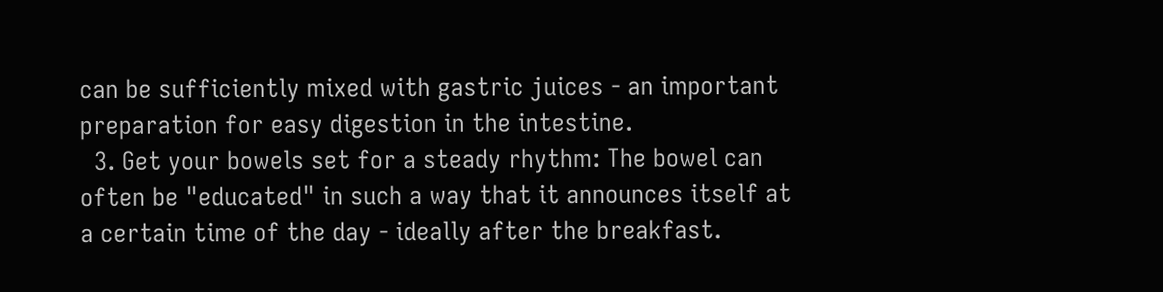can be sufficiently mixed with gastric juices - an important preparation for easy digestion in the intestine.
  3. Get your bowels set for a steady rhythm: The bowel can often be "educated" in such a way that it announces itself at a certain time of the day - ideally after the breakfast.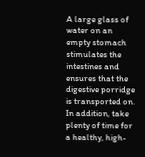A large glass of water on an empty stomach stimulates the intestines and ensures that the digestive porridge is transported on. In addition, take plenty of time for a healthy, high-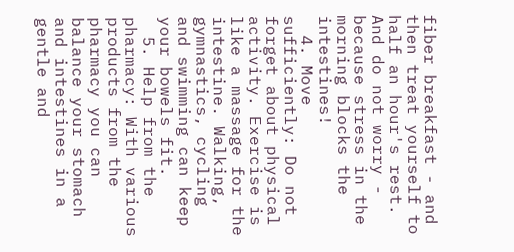fiber breakfast - and then treat yourself to half an hour's rest. And do not worry - because stress in the morning blocks the intestines!
  4. Move sufficiently: Do not forget about physical activity. Exercise is like a massage for the intestine. Walking, gymnastics, cycling and swimming can keep your bowels fit.
  5. Help from the pharmacy: With various products from the pharmacy you can balance your stomach and intestines in a gentle and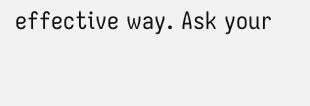effective way. Ask your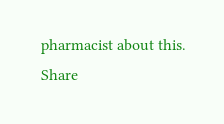pharmacist about this.
Share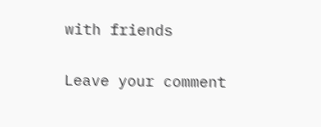with friends

Leave your comment